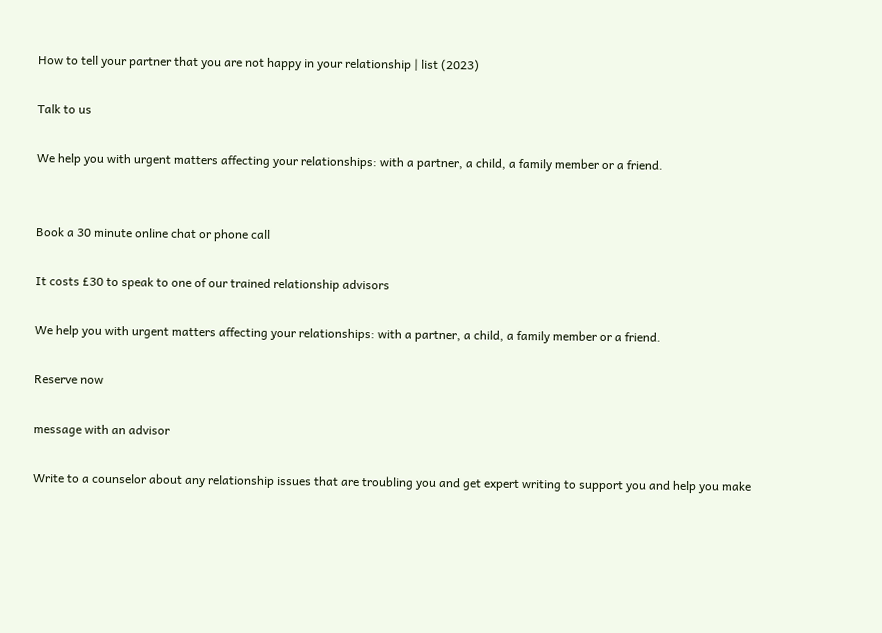How to tell your partner that you are not happy in your relationship | list (2023)

Talk to us

We help you with urgent matters affecting your relationships: with a partner, a child, a family member or a friend.


Book a 30 minute online chat or phone call

It costs £30 to speak to one of our trained relationship advisors

We help you with urgent matters affecting your relationships: with a partner, a child, a family member or a friend.

Reserve now

message with an advisor

Write to a counselor about any relationship issues that are troubling you and get expert writing to support you and help you make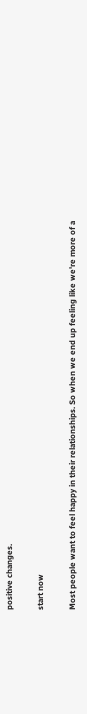positive changes.

start now

Most people want to feel happy in their relationships. So when we end up feeling like we're more of a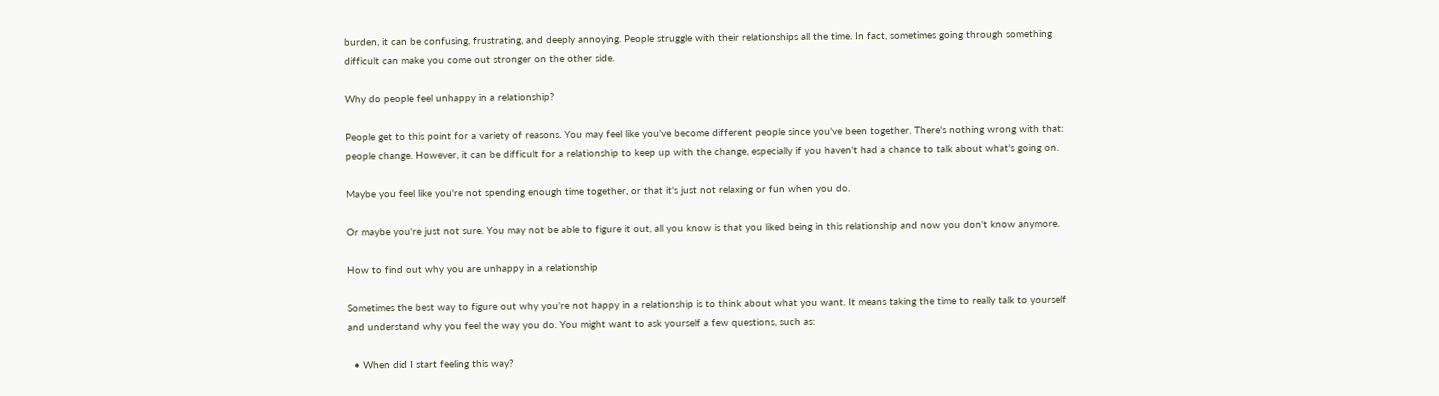burden, it can be confusing, frustrating, and deeply annoying. People struggle with their relationships all the time. In fact, sometimes going through something difficult can make you come out stronger on the other side.

Why do people feel unhappy in a relationship?

People get to this point for a variety of reasons. You may feel like you've become different people since you've been together. There's nothing wrong with that: people change. However, it can be difficult for a relationship to keep up with the change, especially if you haven't had a chance to talk about what's going on.

Maybe you feel like you're not spending enough time together, or that it's just not relaxing or fun when you do.

Or maybe you're just not sure. You may not be able to figure it out, all you know is that you liked being in this relationship and now you don't know anymore.

How to find out why you are unhappy in a relationship

Sometimes the best way to figure out why you're not happy in a relationship is to think about what you want. It means taking the time to really talk to yourself and understand why you feel the way you do. You might want to ask yourself a few questions, such as:

  • When did I start feeling this way?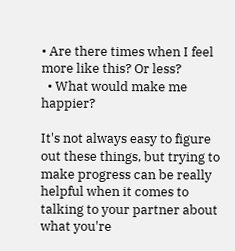• Are there times when I feel more like this? Or less?
  • What would make me happier?

It's not always easy to figure out these things, but trying to make progress can be really helpful when it comes to talking to your partner about what you're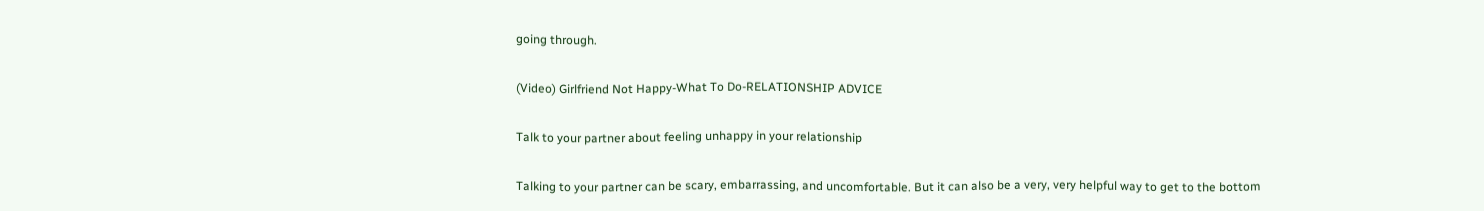going through.

(Video) Girlfriend Not Happy-What To Do-RELATIONSHIP ADVICE

Talk to your partner about feeling unhappy in your relationship

Talking to your partner can be scary, embarrassing, and uncomfortable. But it can also be a very, very helpful way to get to the bottom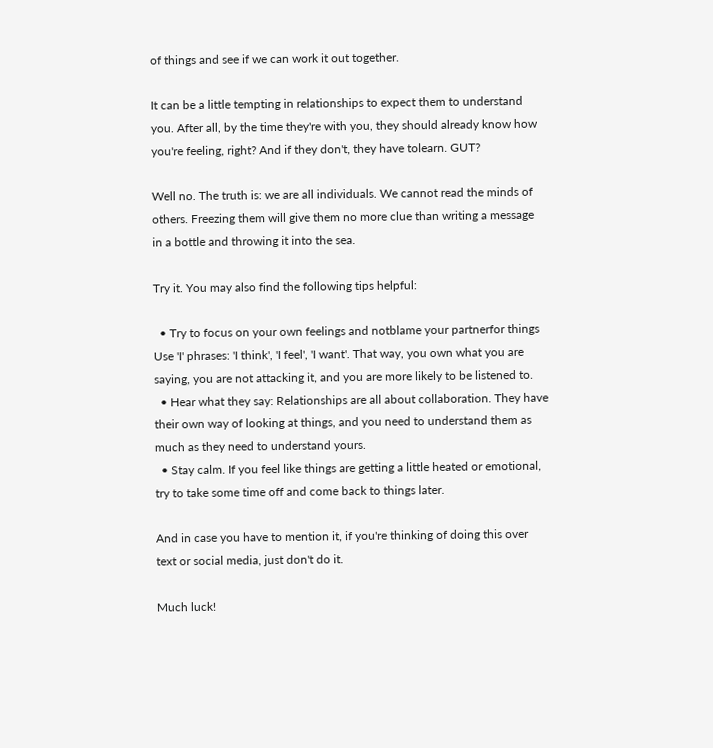of things and see if we can work it out together.

It can be a little tempting in relationships to expect them to understand you. After all, by the time they're with you, they should already know how you're feeling, right? And if they don't, they have tolearn. GUT?

Well no. The truth is: we are all individuals. We cannot read the minds of others. Freezing them will give them no more clue than writing a message in a bottle and throwing it into the sea.

Try it. You may also find the following tips helpful:

  • Try to focus on your own feelings and notblame your partnerfor things Use 'I' phrases: 'I think', 'I feel', 'I want'. That way, you own what you are saying, you are not attacking it, and you are more likely to be listened to.
  • Hear what they say: Relationships are all about collaboration. They have their own way of looking at things, and you need to understand them as much as they need to understand yours.
  • Stay calm. If you feel like things are getting a little heated or emotional, try to take some time off and come back to things later.

And in case you have to mention it, if you're thinking of doing this over text or social media, just don't do it.

Much luck!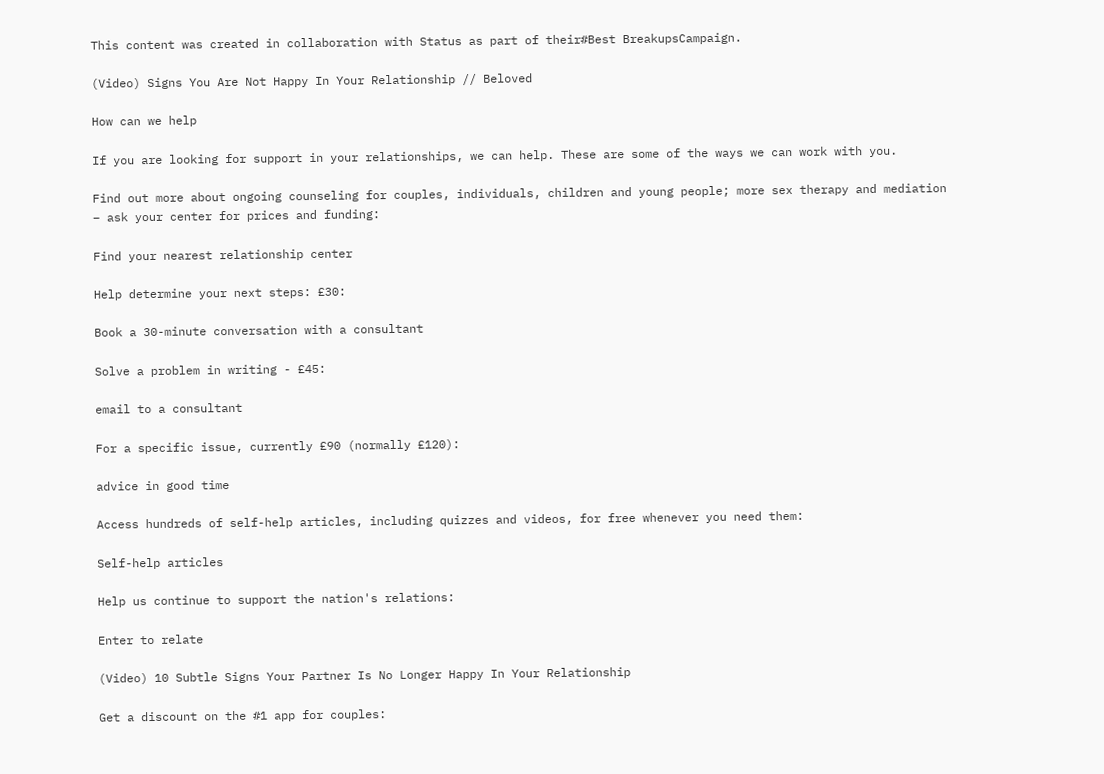This content was created in collaboration with Status as part of their#Best BreakupsCampaign.

(Video) Signs You Are Not Happy In Your Relationship // Beloved

How can we help

If you are looking for support in your relationships, we can help. These are some of the ways we can work with you.

Find out more about ongoing counseling for couples, individuals, children and young people; more sex therapy and mediation – ask your center for prices and funding:

Find your nearest relationship center

Help determine your next steps: £30:

Book a 30-minute conversation with a consultant

Solve a problem in writing - £45:

email to a consultant

For a specific issue, currently £90 (normally £120):

advice in good time

Access hundreds of self-help articles, including quizzes and videos, for free whenever you need them:

Self-help articles

Help us continue to support the nation's relations:

Enter to relate

(Video) 10 Subtle Signs Your Partner Is No Longer Happy In Your Relationship

Get a discount on the #1 app for couples: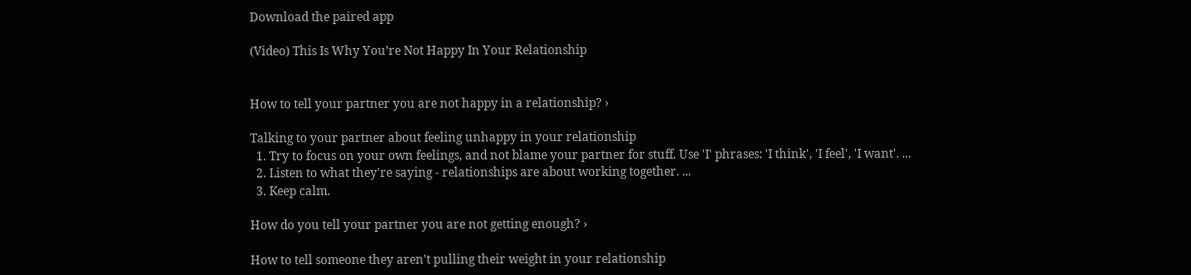Download the paired app

(Video) This Is Why You’re Not Happy In Your Relationship


How to tell your partner you are not happy in a relationship? ›

Talking to your partner about feeling unhappy in your relationship
  1. Try to focus on your own feelings, and not blame your partner for stuff. Use 'I' phrases: 'I think', 'I feel', 'I want'. ...
  2. Listen to what they're saying - relationships are about working together. ...
  3. Keep calm.

How do you tell your partner you are not getting enough? ›

How to tell someone they aren't pulling their weight in your relationship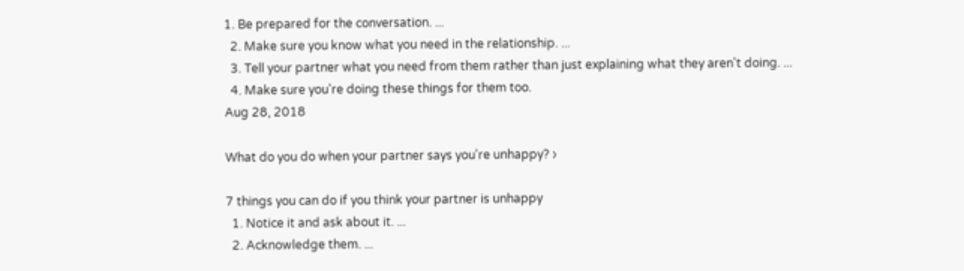1. Be prepared for the conversation. ...
  2. Make sure you know what you need in the relationship. ...
  3. Tell your partner what you need from them rather than just explaining what they aren't doing. ...
  4. Make sure you're doing these things for them too.
Aug 28, 2018

What do you do when your partner says you're unhappy? ›

7 things you can do if you think your partner is unhappy
  1. Notice it and ask about it. ...
  2. Acknowledge them. ...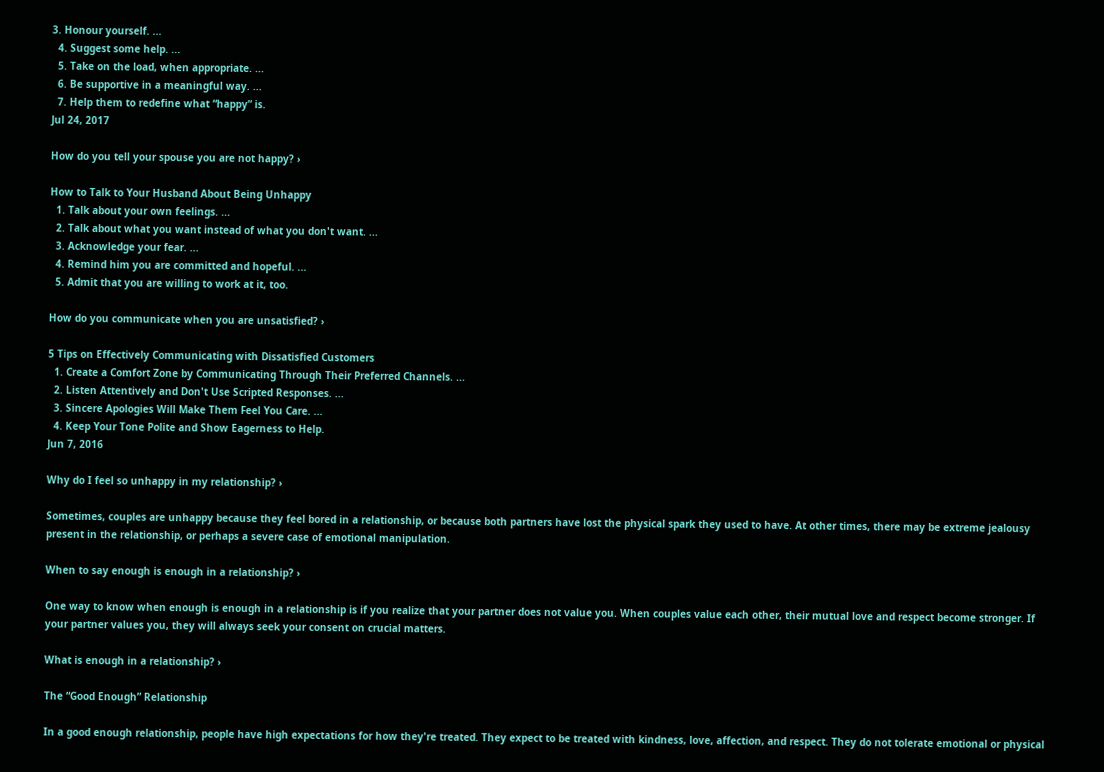3. Honour yourself. ...
  4. Suggest some help. ...
  5. Take on the load, when appropriate. ...
  6. Be supportive in a meaningful way. ...
  7. Help them to redefine what “happy” is.
Jul 24, 2017

How do you tell your spouse you are not happy? ›

How to Talk to Your Husband About Being Unhappy
  1. Talk about your own feelings. ...
  2. Talk about what you want instead of what you don't want. ...
  3. Acknowledge your fear. ...
  4. Remind him you are committed and hopeful. ...
  5. Admit that you are willing to work at it, too.

How do you communicate when you are unsatisfied? ›

5 Tips on Effectively Communicating with Dissatisfied Customers
  1. Create a Comfort Zone by Communicating Through Their Preferred Channels. ...
  2. Listen Attentively and Don't Use Scripted Responses. ...
  3. Sincere Apologies Will Make Them Feel You Care. ...
  4. Keep Your Tone Polite and Show Eagerness to Help.
Jun 7, 2016

Why do I feel so unhappy in my relationship? ›

Sometimes, couples are unhappy because they feel bored in a relationship, or because both partners have lost the physical spark they used to have. At other times, there may be extreme jealousy present in the relationship, or perhaps a severe case of emotional manipulation.

When to say enough is enough in a relationship? ›

One way to know when enough is enough in a relationship is if you realize that your partner does not value you. When couples value each other, their mutual love and respect become stronger. If your partner values you, they will always seek your consent on crucial matters.

What is enough in a relationship? ›

The “Good Enough” Relationship

In a good enough relationship, people have high expectations for how they're treated. They expect to be treated with kindness, love, affection, and respect. They do not tolerate emotional or physical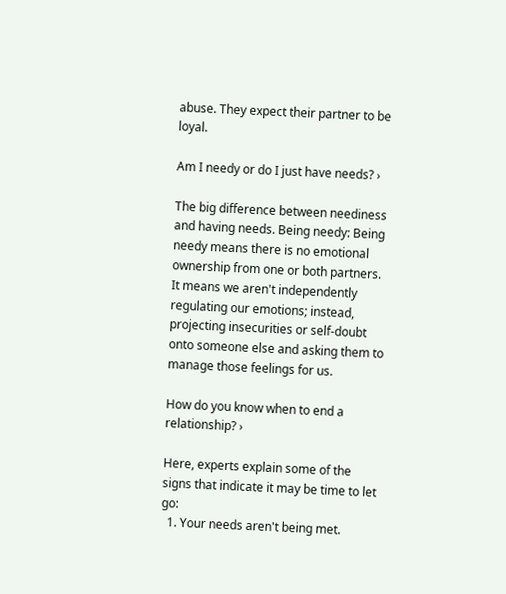abuse. They expect their partner to be loyal.

Am I needy or do I just have needs? ›

The big difference between neediness and having needs. Being needy: Being needy means there is no emotional ownership from one or both partners. It means we aren't independently regulating our emotions; instead, projecting insecurities or self-doubt onto someone else and asking them to manage those feelings for us.

How do you know when to end a relationship? ›

Here, experts explain some of the signs that indicate it may be time to let go:
  1. Your needs aren't being met.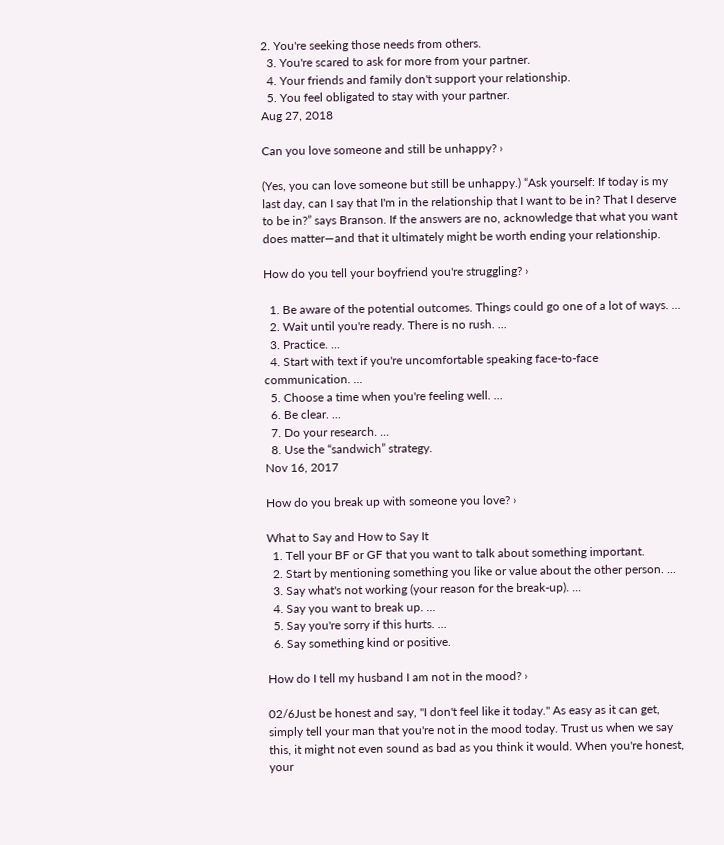2. You're seeking those needs from others.
  3. You're scared to ask for more from your partner.
  4. Your friends and family don't support your relationship.
  5. You feel obligated to stay with your partner.
Aug 27, 2018

Can you love someone and still be unhappy? ›

(Yes, you can love someone but still be unhappy.) “Ask yourself: If today is my last day, can I say that I'm in the relationship that I want to be in? That I deserve to be in?” says Branson. If the answers are no, acknowledge that what you want does matter—and that it ultimately might be worth ending your relationship.

How do you tell your boyfriend you're struggling? ›

  1. Be aware of the potential outcomes. Things could go one of a lot of ways. ...
  2. Wait until you're ready. There is no rush. ...
  3. Practice. ...
  4. Start with text if you're uncomfortable speaking face-to-face communication. ...
  5. Choose a time when you're feeling well. ...
  6. Be clear. ...
  7. Do your research. ...
  8. Use the “sandwich” strategy.
Nov 16, 2017

How do you break up with someone you love? ›

What to Say and How to Say It
  1. Tell your BF or GF that you want to talk about something important.
  2. Start by mentioning something you like or value about the other person. ...
  3. Say what's not working (your reason for the break-up). ...
  4. Say you want to break up. ...
  5. Say you're sorry if this hurts. ...
  6. Say something kind or positive.

How do I tell my husband I am not in the mood? ›

02/6Just be honest and say, "I don't feel like it today." As easy as it can get, simply tell your man that you're not in the mood today. Trust us when we say this, it might not even sound as bad as you think it would. When you're honest, your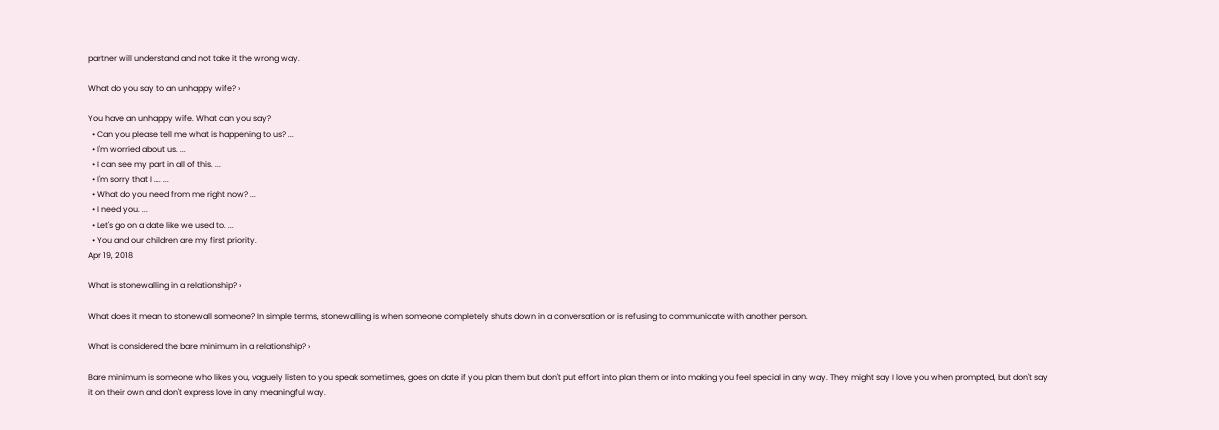partner will understand and not take it the wrong way.

What do you say to an unhappy wife? ›

You have an unhappy wife. What can you say?
  • Can you please tell me what is happening to us? ...
  • I'm worried about us. ...
  • I can see my part in all of this. ...
  • I'm sorry that I …. ...
  • What do you need from me right now? ...
  • I need you. ...
  • Let's go on a date like we used to. ...
  • You and our children are my first priority.
Apr 19, 2018

What is stonewalling in a relationship? ›

What does it mean to stonewall someone? In simple terms, stonewalling is when someone completely shuts down in a conversation or is refusing to communicate with another person.

What is considered the bare minimum in a relationship? ›

Bare minimum is someone who likes you, vaguely listen to you speak sometimes, goes on date if you plan them but don't put effort into plan them or into making you feel special in any way. They might say I love you when prompted, but don't say it on their own and don't express love in any meaningful way.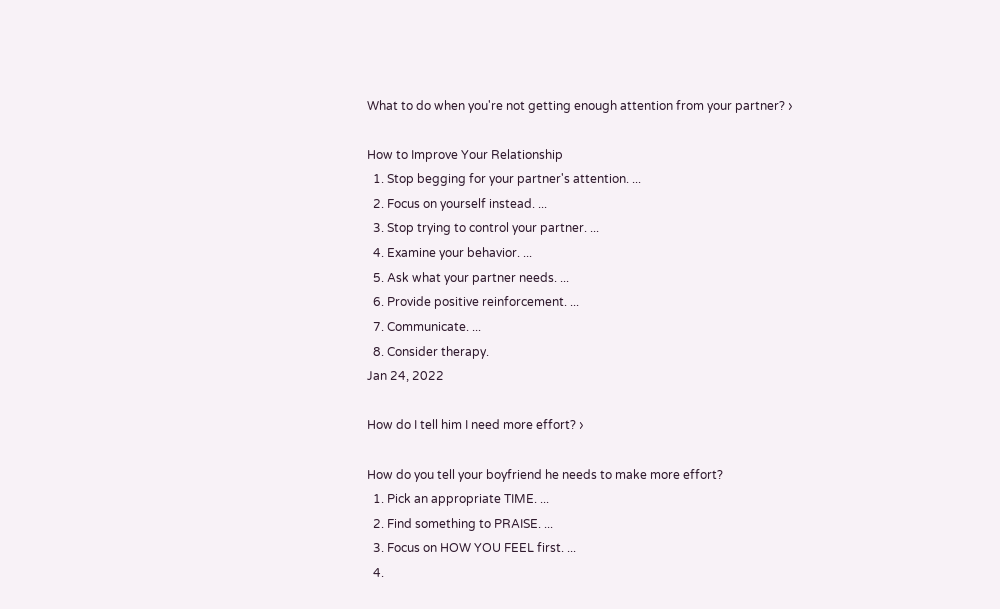What to do when you're not getting enough attention from your partner? ›

How to Improve Your Relationship
  1. Stop begging for your partner's attention. ...
  2. Focus on yourself instead. ...
  3. Stop trying to control your partner. ...
  4. Examine your behavior. ...
  5. Ask what your partner needs. ...
  6. Provide positive reinforcement. ...
  7. Communicate. ...
  8. Consider therapy.
Jan 24, 2022

How do I tell him I need more effort? ›

How do you tell your boyfriend he needs to make more effort?
  1. Pick an appropriate TIME. ...
  2. Find something to PRAISE. ...
  3. Focus on HOW YOU FEEL first. ...
  4.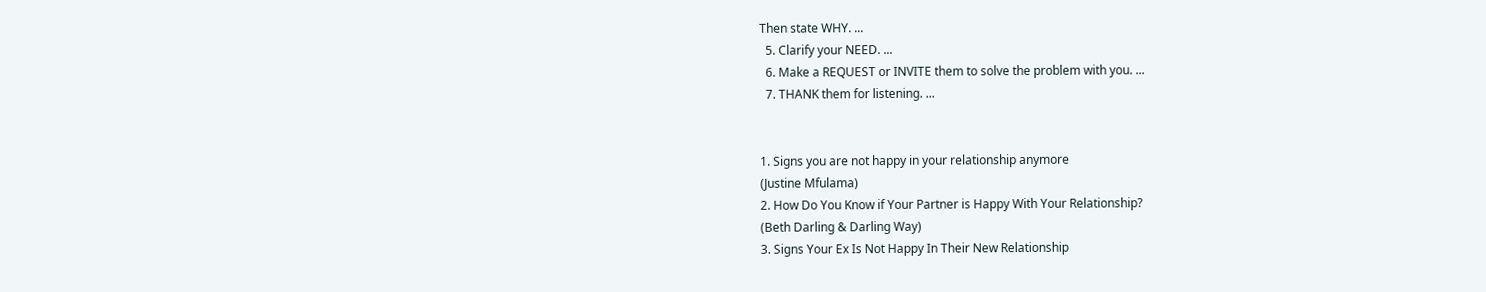Then state WHY. ...
  5. Clarify your NEED. ...
  6. Make a REQUEST or INVITE them to solve the problem with you. ...
  7. THANK them for listening. ...


1. Signs you are not happy in your relationship anymore
(Justine Mfulama)
2. How Do You Know if Your Partner is Happy With Your Relationship?
(Beth Darling & Darling Way)
3. Signs Your Ex Is Not Happy In Their New Relationship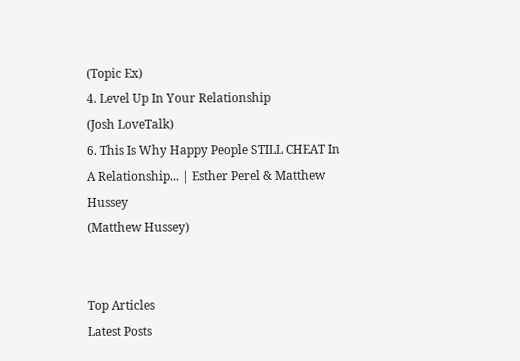(Topic Ex)
4. Level Up In Your Relationship
(Josh LoveTalk)
6. This Is Why Happy People STILL CHEAT In A Relationship... | Esther Perel & Matthew Hussey
(Matthew Hussey)


Top Articles
Latest Posts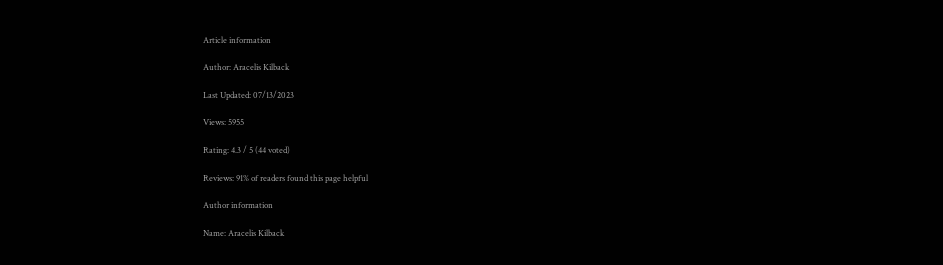Article information

Author: Aracelis Kilback

Last Updated: 07/13/2023

Views: 5955

Rating: 4.3 / 5 (44 voted)

Reviews: 91% of readers found this page helpful

Author information

Name: Aracelis Kilback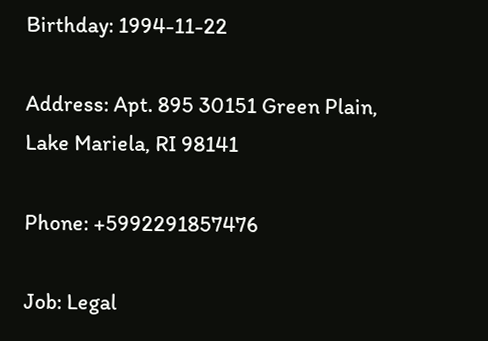Birthday: 1994-11-22

Address: Apt. 895 30151 Green Plain, Lake Mariela, RI 98141

Phone: +5992291857476

Job: Legal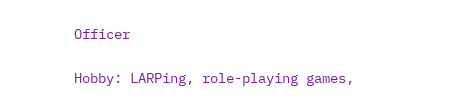Officer

Hobby: LARPing, role-playing games,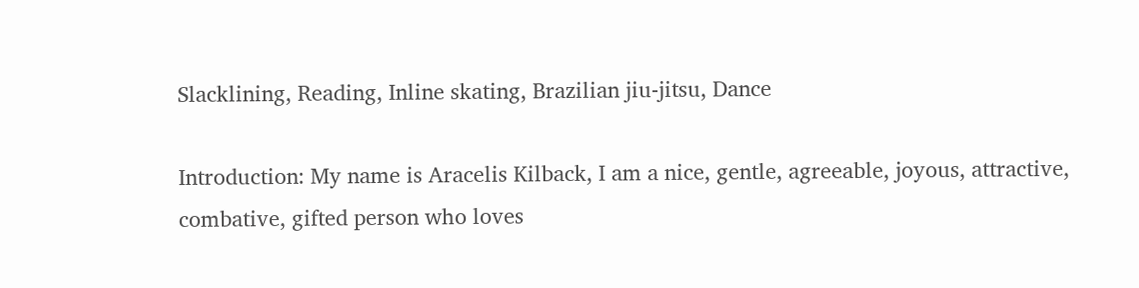Slacklining, Reading, Inline skating, Brazilian jiu-jitsu, Dance

Introduction: My name is Aracelis Kilback, I am a nice, gentle, agreeable, joyous, attractive, combative, gifted person who loves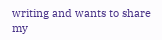writing and wants to share my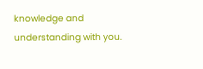knowledge and understanding with you.